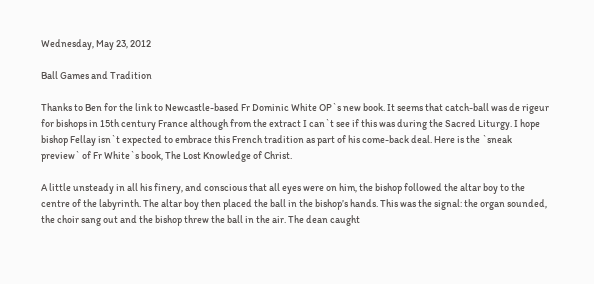Wednesday, May 23, 2012

Ball Games and Tradition

Thanks to Ben for the link to Newcastle-based Fr Dominic White OP`s new book. It seems that catch-ball was de rigeur for bishops in 15th century France although from the extract I can`t see if this was during the Sacred Liturgy. I hope bishop Fellay isn`t expected to embrace this French tradition as part of his come-back deal. Here is the `sneak preview` of Fr White`s book, The Lost Knowledge of Christ.

A little unsteady in all his finery, and conscious that all eyes were on him, the bishop followed the altar boy to the centre of the labyrinth. The altar boy then placed the ball in the bishop’s hands. This was the signal: the organ sounded, the choir sang out and the bishop threw the ball in the air. The dean caught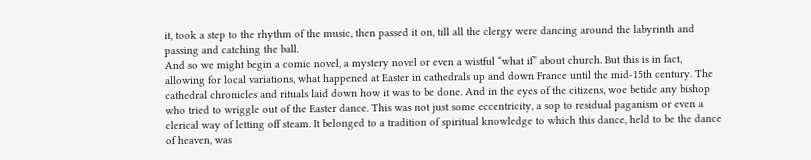it, took a step to the rhythm of the music, then passed it on, till all the clergy were dancing around the labyrinth and passing and catching the ball.
And so we might begin a comic novel, a mystery novel or even a wistful “what if” about church. But this is in fact, allowing for local variations, what happened at Easter in cathedrals up and down France until the mid-15th century. The cathedral chronicles and rituals laid down how it was to be done. And in the eyes of the citizens, woe betide any bishop who tried to wriggle out of the Easter dance. This was not just some eccentricity, a sop to residual paganism or even a clerical way of letting off steam. It belonged to a tradition of spiritual knowledge to which this dance, held to be the dance of heaven, was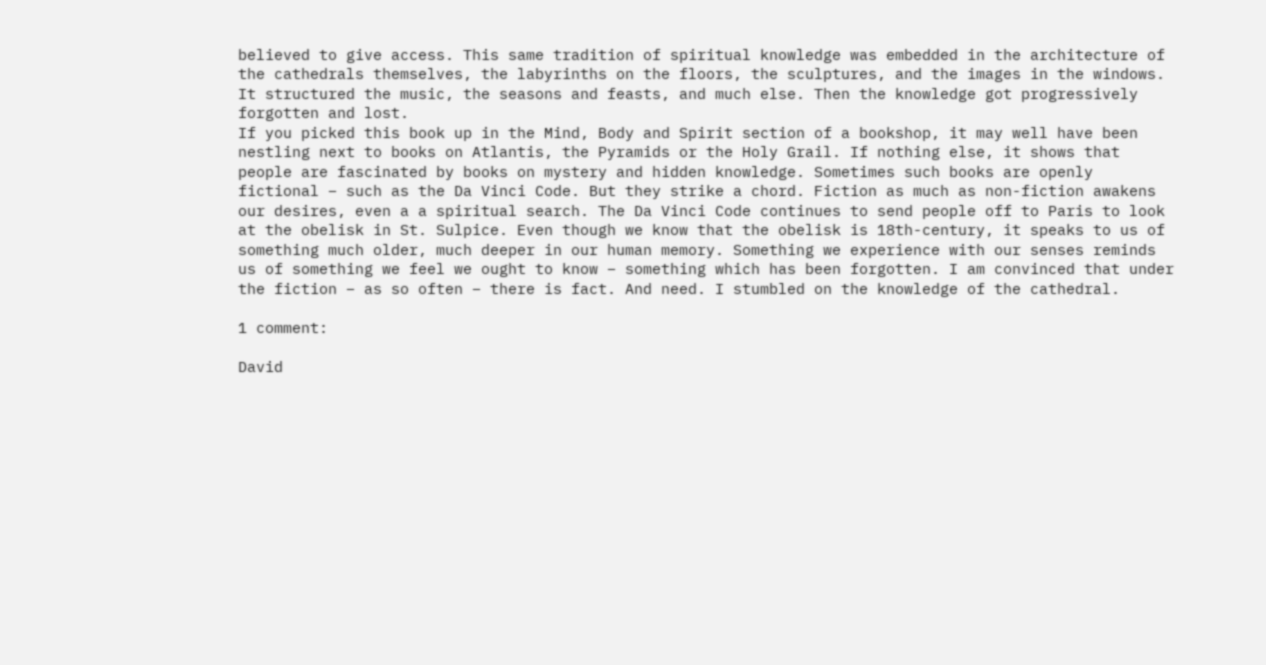believed to give access. This same tradition of spiritual knowledge was embedded in the architecture of the cathedrals themselves, the labyrinths on the floors, the sculptures, and the images in the windows. It structured the music, the seasons and feasts, and much else. Then the knowledge got progressively forgotten and lost.
If you picked this book up in the Mind, Body and Spirit section of a bookshop, it may well have been nestling next to books on Atlantis, the Pyramids or the Holy Grail. If nothing else, it shows that people are fascinated by books on mystery and hidden knowledge. Sometimes such books are openly fictional – such as the Da Vinci Code. But they strike a chord. Fiction as much as non-fiction awakens our desires, even a a spiritual search. The Da Vinci Code continues to send people off to Paris to look at the obelisk in St. Sulpice. Even though we know that the obelisk is 18th-century, it speaks to us of something much older, much deeper in our human memory. Something we experience with our senses reminds us of something we feel we ought to know – something which has been forgotten. I am convinced that under the fiction – as so often – there is fact. And need. I stumbled on the knowledge of the cathedral.

1 comment:

David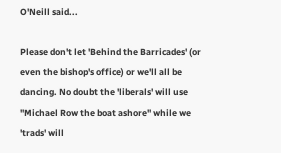O'Neill said...

Please don't let 'Behind the Barricades' (or even the bishop's office) or we'll all be dancing. No doubt the 'liberals' will use "Michael Row the boat ashore" while we 'trads' will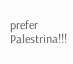prefer Palestrina!!!